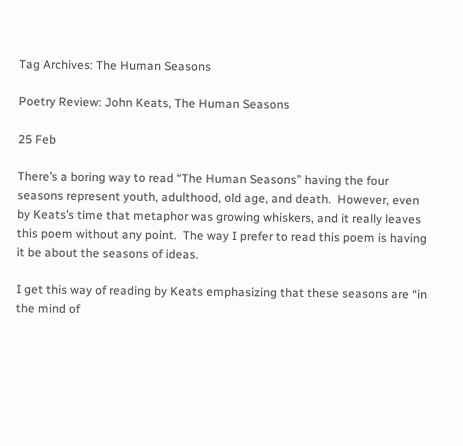Tag Archives: The Human Seasons

Poetry Review: John Keats, The Human Seasons

25 Feb

There’s a boring way to read “The Human Seasons” having the four seasons represent youth, adulthood, old age, and death.  However, even by Keats’s time that metaphor was growing whiskers, and it really leaves this poem without any point.  The way I prefer to read this poem is having it be about the seasons of ideas.

I get this way of reading by Keats emphasizing that these seasons are “in the mind of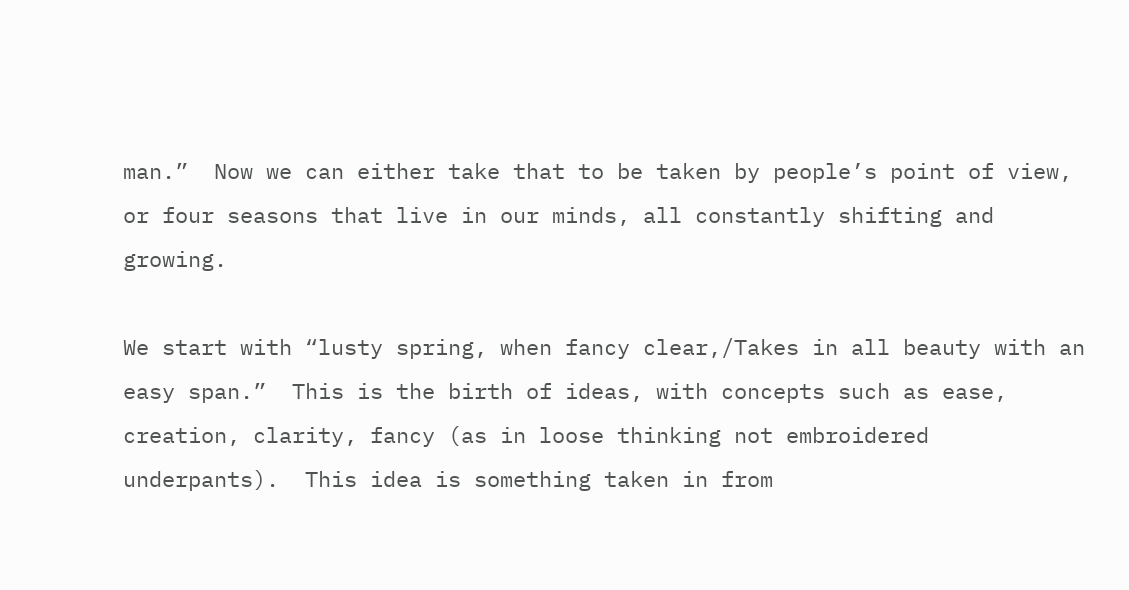man.”  Now we can either take that to be taken by people’s point of view, or four seasons that live in our minds, all constantly shifting and growing.

We start with “lusty spring, when fancy clear,/Takes in all beauty with an easy span.”  This is the birth of ideas, with concepts such as ease, creation, clarity, fancy (as in loose thinking not embroidered underpants).  This idea is something taken in from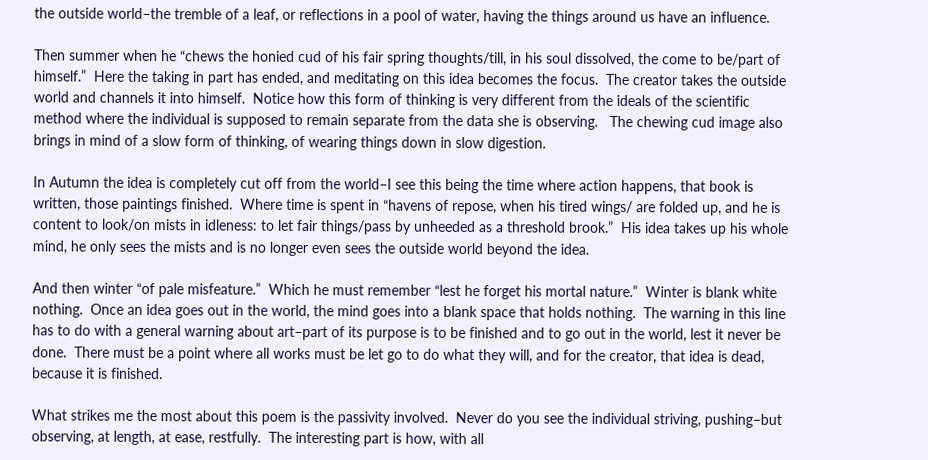the outside world–the tremble of a leaf, or reflections in a pool of water, having the things around us have an influence.

Then summer when he “chews the honied cud of his fair spring thoughts/till, in his soul dissolved, the come to be/part of himself.”  Here the taking in part has ended, and meditating on this idea becomes the focus.  The creator takes the outside world and channels it into himself.  Notice how this form of thinking is very different from the ideals of the scientific method where the individual is supposed to remain separate from the data she is observing.   The chewing cud image also brings in mind of a slow form of thinking, of wearing things down in slow digestion.

In Autumn the idea is completely cut off from the world–I see this being the time where action happens, that book is written, those paintings finished.  Where time is spent in “havens of repose, when his tired wings/ are folded up, and he is content to look/on mists in idleness: to let fair things/pass by unheeded as a threshold brook.”  His idea takes up his whole mind, he only sees the mists and is no longer even sees the outside world beyond the idea.

And then winter “of pale misfeature.”  Which he must remember “lest he forget his mortal nature.”  Winter is blank white nothing.  Once an idea goes out in the world, the mind goes into a blank space that holds nothing.  The warning in this line has to do with a general warning about art–part of its purpose is to be finished and to go out in the world, lest it never be done.  There must be a point where all works must be let go to do what they will, and for the creator, that idea is dead, because it is finished.

What strikes me the most about this poem is the passivity involved.  Never do you see the individual striving, pushing–but observing, at length, at ease, restfully.  The interesting part is how, with all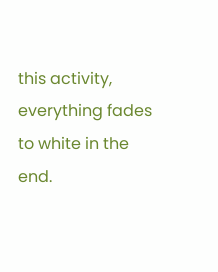this activity, everything fades to white in the end.